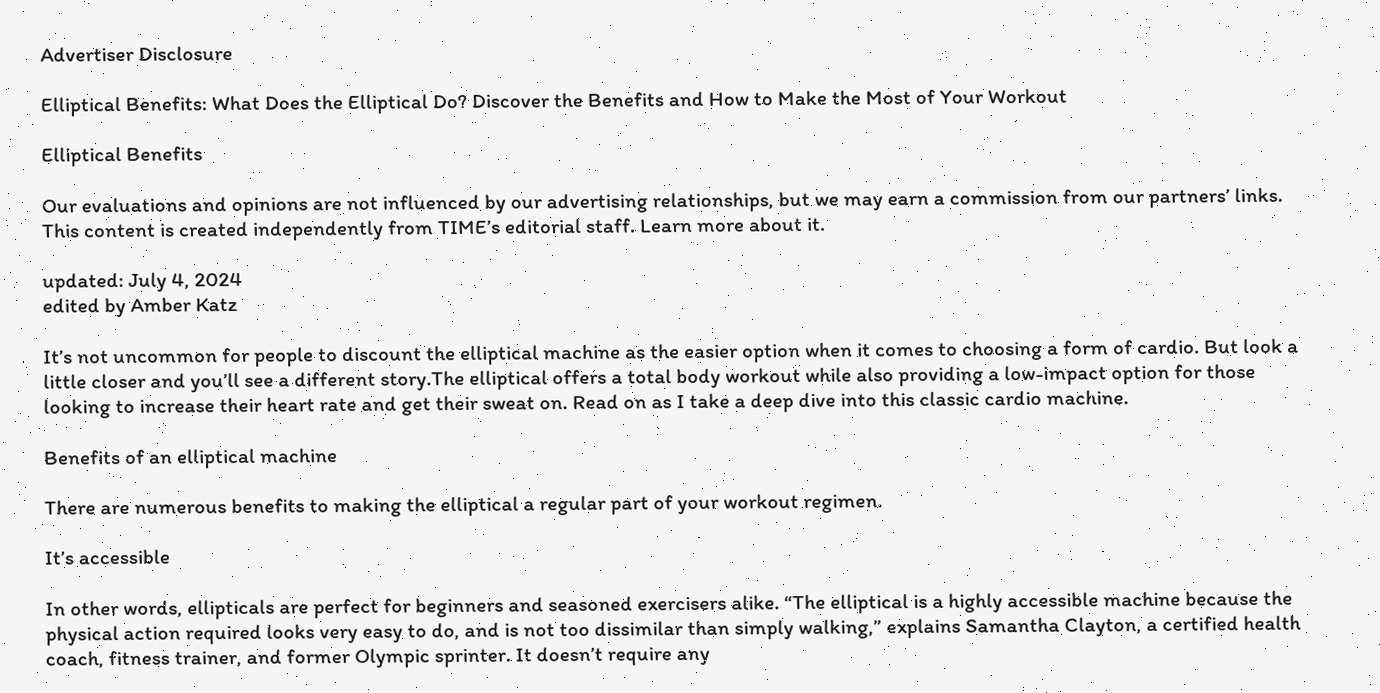Advertiser Disclosure

Elliptical Benefits: What Does the Elliptical Do? Discover the Benefits and How to Make the Most of Your Workout

Elliptical Benefits

Our evaluations and opinions are not influenced by our advertising relationships, but we may earn a commission from our partners’ links. This content is created independently from TIME’s editorial staff. Learn more about it.

updated: July 4, 2024
edited by Amber Katz

It’s not uncommon for people to discount the elliptical machine as the easier option when it comes to choosing a form of cardio. But look a little closer and you’ll see a different story.The elliptical offers a total body workout while also providing a low-impact option for those looking to increase their heart rate and get their sweat on. Read on as I take a deep dive into this classic cardio machine.

Benefits of an elliptical machine

There are numerous benefits to making the elliptical a regular part of your workout regimen.

It’s accessible

In other words, ellipticals are perfect for beginners and seasoned exercisers alike. “The elliptical is a highly accessible machine because the physical action required looks very easy to do, and is not too dissimilar than simply walking,” explains Samantha Clayton, a certified health coach, fitness trainer, and former Olympic sprinter. It doesn’t require any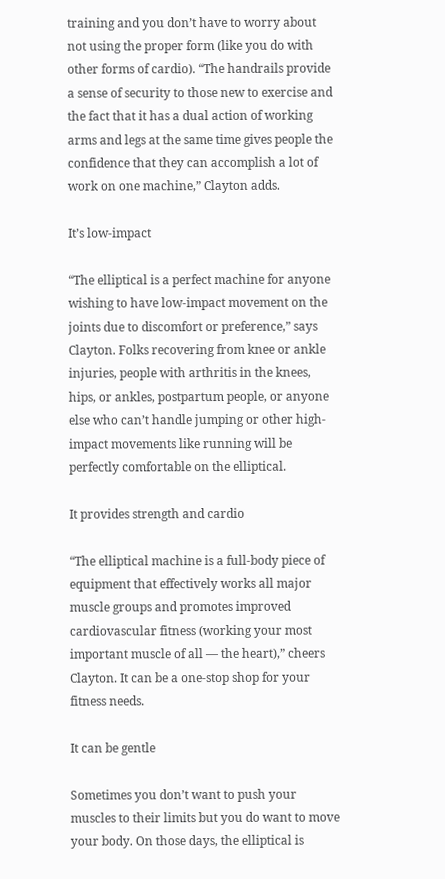training and you don’t have to worry about not using the proper form (like you do with other forms of cardio). “The handrails provide a sense of security to those new to exercise and the fact that it has a dual action of working arms and legs at the same time gives people the confidence that they can accomplish a lot of work on one machine,” Clayton adds.

It’s low-impact

“The elliptical is a perfect machine for anyone wishing to have low-impact movement on the joints due to discomfort or preference,” says Clayton. Folks recovering from knee or ankle injuries, people with arthritis in the knees, hips, or ankles, postpartum people, or anyone else who can’t handle jumping or other high-impact movements like running will be perfectly comfortable on the elliptical.

It provides strength and cardio

“The elliptical machine is a full-body piece of equipment that effectively works all major muscle groups and promotes improved cardiovascular fitness (working your most important muscle of all — the heart),” cheers Clayton. It can be a one-stop shop for your fitness needs.

It can be gentle

Sometimes you don’t want to push your muscles to their limits but you do want to move your body. On those days, the elliptical is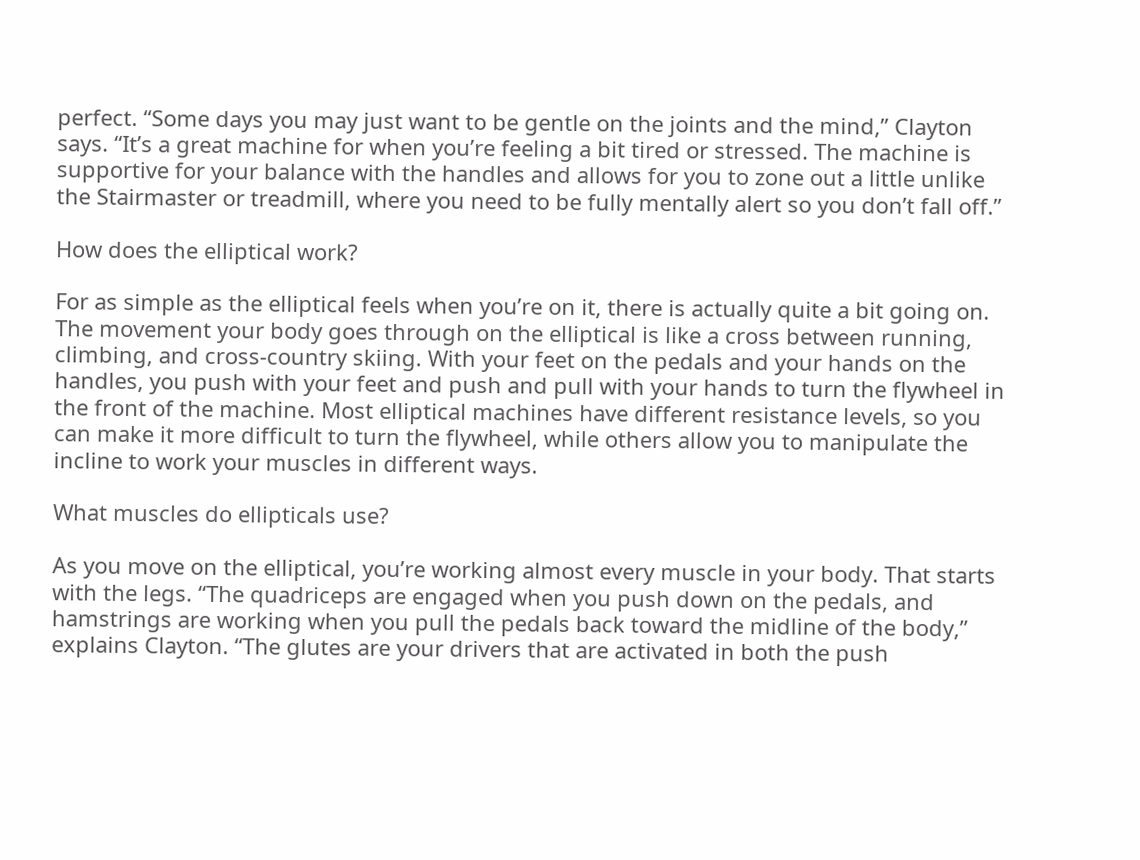perfect. “Some days you may just want to be gentle on the joints and the mind,” Clayton says. “It’s a great machine for when you’re feeling a bit tired or stressed. The machine is supportive for your balance with the handles and allows for you to zone out a little unlike the Stairmaster or treadmill, where you need to be fully mentally alert so you don’t fall off.”

How does the elliptical work?

For as simple as the elliptical feels when you’re on it, there is actually quite a bit going on. The movement your body goes through on the elliptical is like a cross between running, climbing, and cross-country skiing. With your feet on the pedals and your hands on the handles, you push with your feet and push and pull with your hands to turn the flywheel in the front of the machine. Most elliptical machines have different resistance levels, so you can make it more difficult to turn the flywheel, while others allow you to manipulate the incline to work your muscles in different ways.

What muscles do ellipticals use?

As you move on the elliptical, you’re working almost every muscle in your body. That starts with the legs. “The quadriceps are engaged when you push down on the pedals, and hamstrings are working when you pull the pedals back toward the midline of the body,” explains Clayton. “The glutes are your drivers that are activated in both the push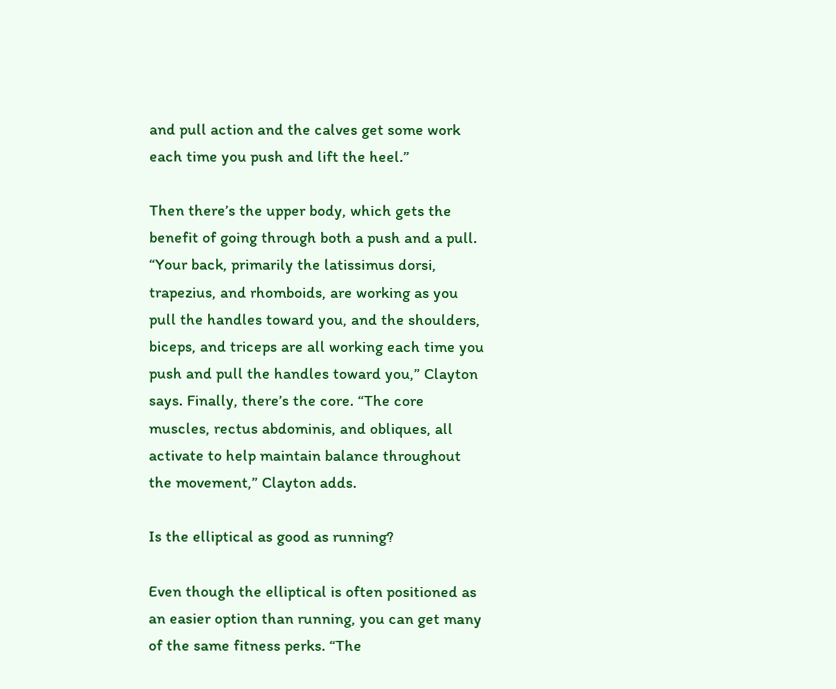and pull action and the calves get some work each time you push and lift the heel.”

Then there’s the upper body, which gets the benefit of going through both a push and a pull. “Your back, primarily the latissimus dorsi, trapezius, and rhomboids, are working as you pull the handles toward you, and the shoulders, biceps, and triceps are all working each time you push and pull the handles toward you,” Clayton says. Finally, there’s the core. “The core muscles, rectus abdominis, and obliques, all activate to help maintain balance throughout the movement,” Clayton adds.

Is the elliptical as good as running?

Even though the elliptical is often positioned as an easier option than running, you can get many of the same fitness perks. “The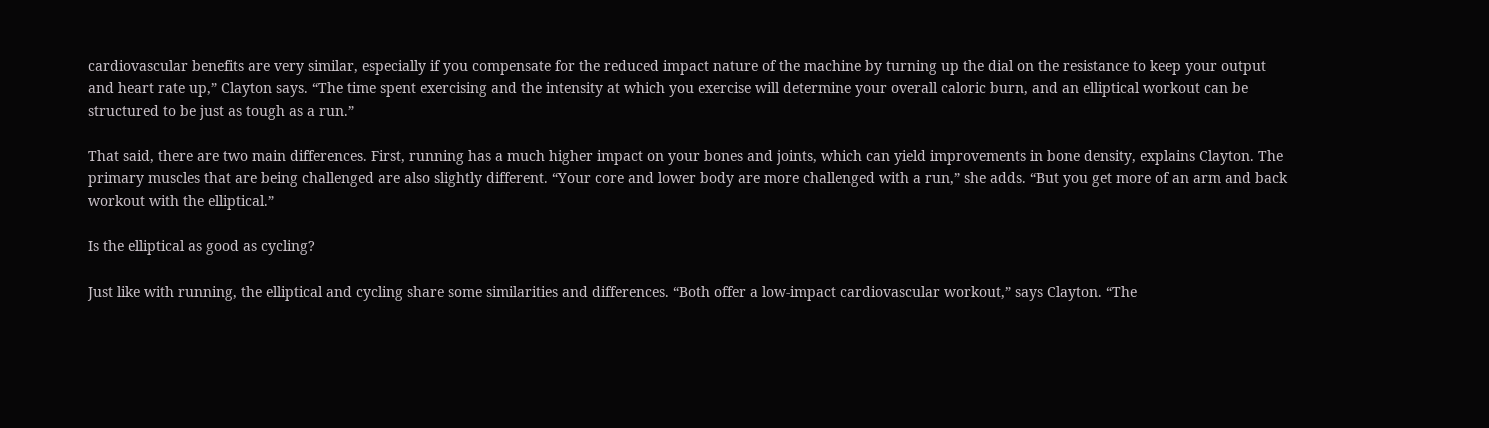cardiovascular benefits are very similar, especially if you compensate for the reduced impact nature of the machine by turning up the dial on the resistance to keep your output and heart rate up,” Clayton says. “The time spent exercising and the intensity at which you exercise will determine your overall caloric burn, and an elliptical workout can be structured to be just as tough as a run.”

That said, there are two main differences. First, running has a much higher impact on your bones and joints, which can yield improvements in bone density, explains Clayton. The primary muscles that are being challenged are also slightly different. “Your core and lower body are more challenged with a run,” she adds. “But you get more of an arm and back workout with the elliptical.”

Is the elliptical as good as cycling?

Just like with running, the elliptical and cycling share some similarities and differences. “Both offer a low-impact cardiovascular workout,” says Clayton. “The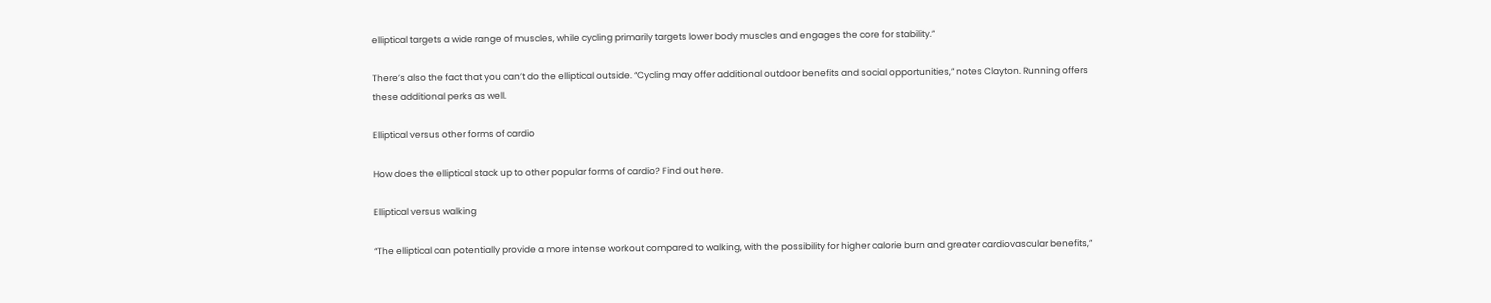elliptical targets a wide range of muscles, while cycling primarily targets lower body muscles and engages the core for stability.”

There’s also the fact that you can’t do the elliptical outside. “Cycling may offer additional outdoor benefits and social opportunities,” notes Clayton. Running offers these additional perks as well.

Elliptical versus other forms of cardio

How does the elliptical stack up to other popular forms of cardio? Find out here.

Elliptical versus walking

“The elliptical can potentially provide a more intense workout compared to walking, with the possibility for higher calorie burn and greater cardiovascular benefits,”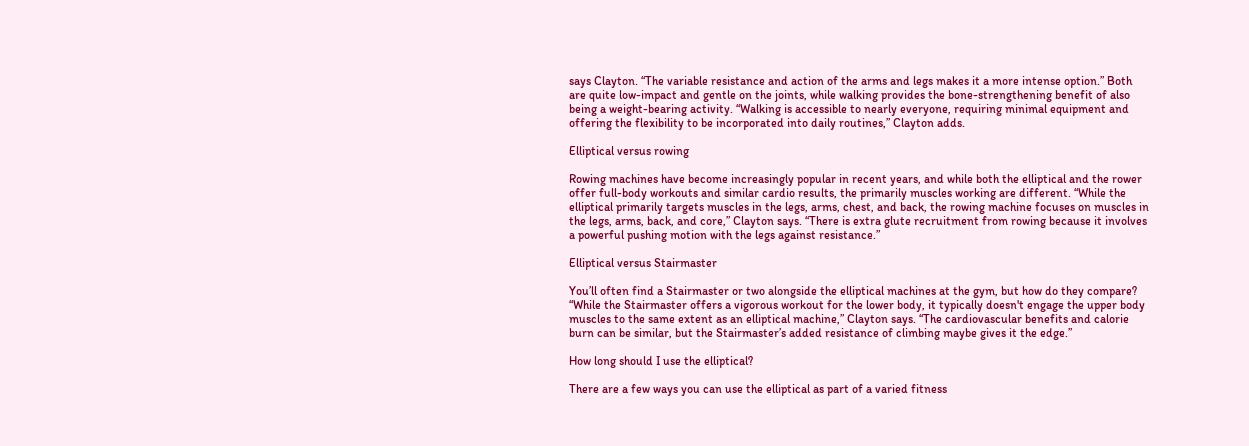says Clayton. “The variable resistance and action of the arms and legs makes it a more intense option.” Both are quite low-impact and gentle on the joints, while walking provides the bone-strengthening benefit of also being a weight-bearing activity. “Walking is accessible to nearly everyone, requiring minimal equipment and offering the flexibility to be incorporated into daily routines,” Clayton adds.

Elliptical versus rowing

Rowing machines have become increasingly popular in recent years, and while both the elliptical and the rower offer full-body workouts and similar cardio results, the primarily muscles working are different. “While the elliptical primarily targets muscles in the legs, arms, chest, and back, the rowing machine focuses on muscles in the legs, arms, back, and core,” Clayton says. “There is extra glute recruitment from rowing because it involves a powerful pushing motion with the legs against resistance.”

Elliptical versus Stairmaster

You’ll often find a Stairmaster or two alongside the elliptical machines at the gym, but how do they compare? “While the Stairmaster offers a vigorous workout for the lower body, it typically doesn't engage the upper body muscles to the same extent as an elliptical machine,” Clayton says. “The cardiovascular benefits and calorie burn can be similar, but the Stairmaster’s added resistance of climbing maybe gives it the edge.”

How long should I use the elliptical?

There are a few ways you can use the elliptical as part of a varied fitness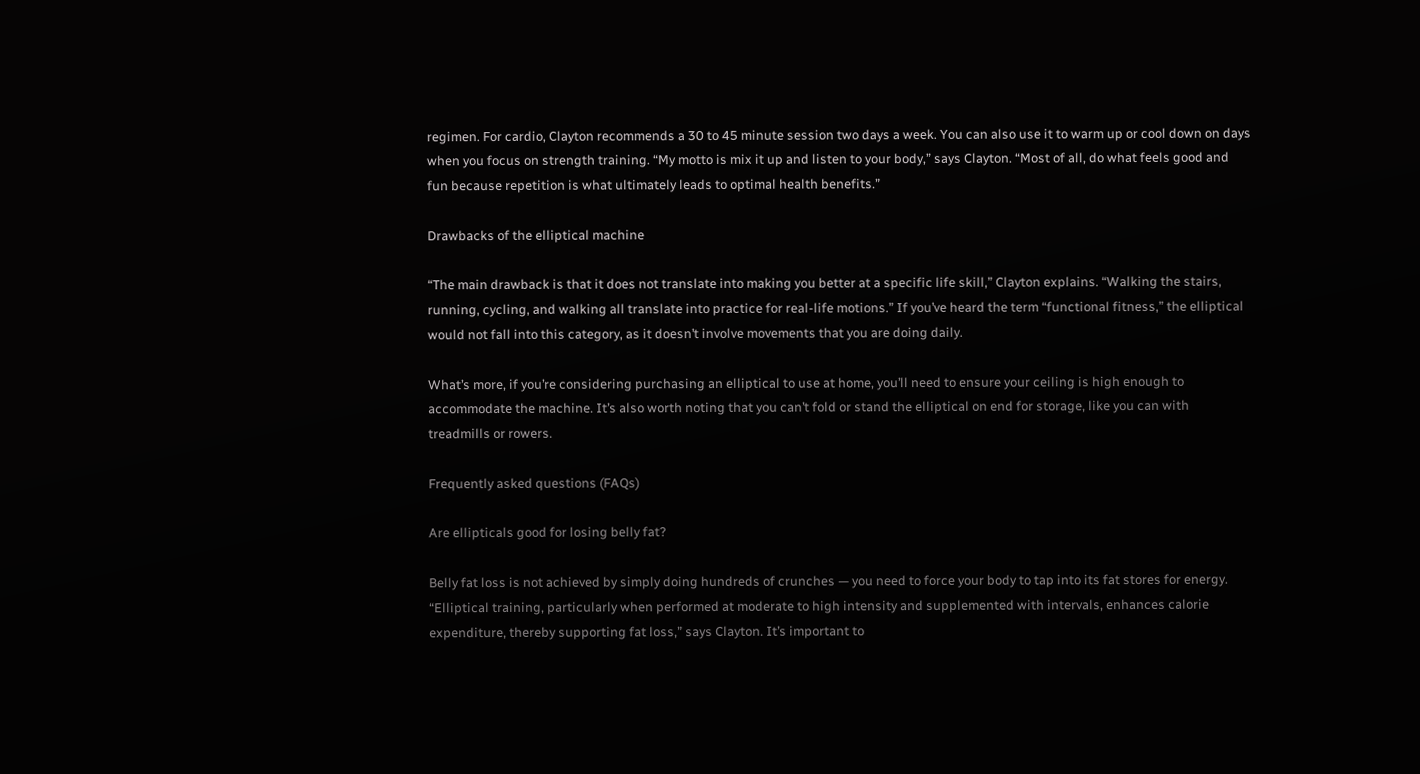regimen. For cardio, Clayton recommends a 30 to 45 minute session two days a week. You can also use it to warm up or cool down on days when you focus on strength training. “My motto is mix it up and listen to your body,” says Clayton. “Most of all, do what feels good and fun because repetition is what ultimately leads to optimal health benefits.”

Drawbacks of the elliptical machine

“The main drawback is that it does not translate into making you better at a specific life skill,” Clayton explains. “Walking the stairs, running, cycling, and walking all translate into practice for real-life motions.” If you’ve heard the term “functional fitness,” the elliptical would not fall into this category, as it doesn’t involve movements that you are doing daily.

What’s more, if you’re considering purchasing an elliptical to use at home, you’ll need to ensure your ceiling is high enough to accommodate the machine. It’s also worth noting that you can’t fold or stand the elliptical on end for storage, like you can with treadmills or rowers.

Frequently asked questions (FAQs)

Are ellipticals good for losing belly fat?

Belly fat loss is not achieved by simply doing hundreds of crunches — you need to force your body to tap into its fat stores for energy. “Elliptical training, particularly when performed at moderate to high intensity and supplemented with intervals, enhances calorie expenditure, thereby supporting fat loss,” says Clayton. It’s important to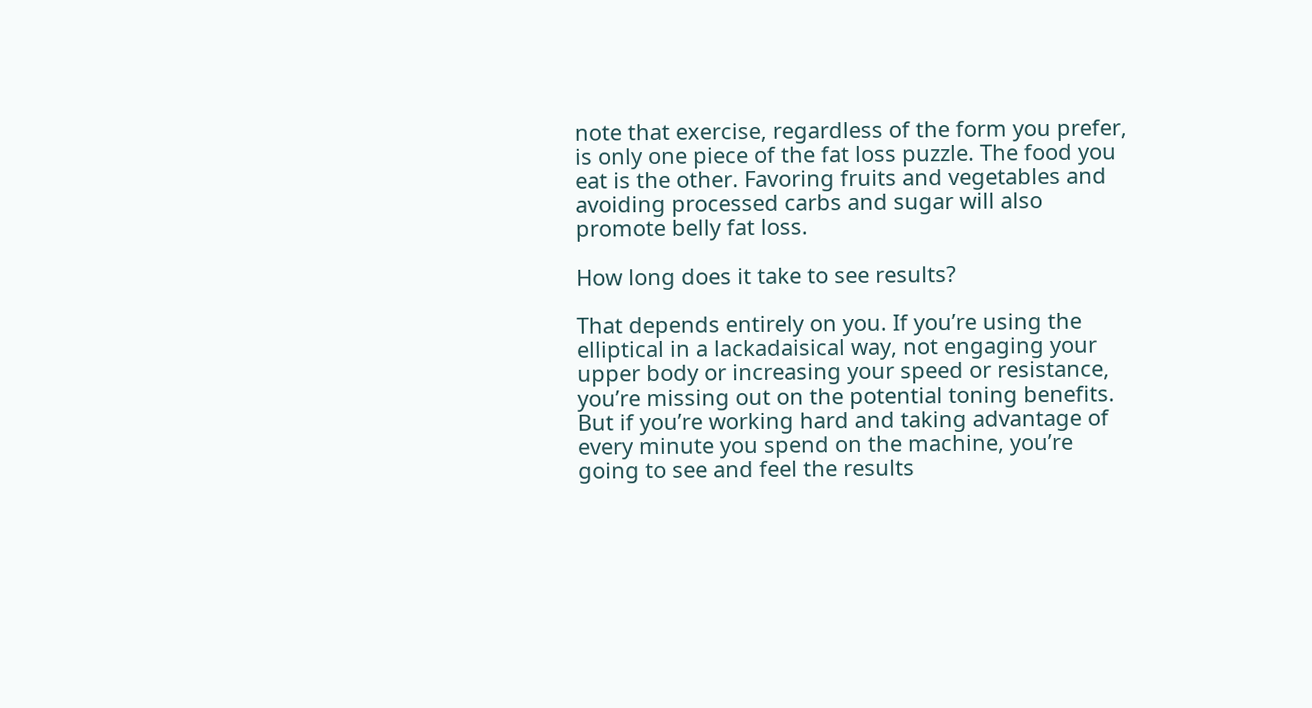note that exercise, regardless of the form you prefer, is only one piece of the fat loss puzzle. The food you eat is the other. Favoring fruits and vegetables and avoiding processed carbs and sugar will also promote belly fat loss.

How long does it take to see results?

That depends entirely on you. If you’re using the elliptical in a lackadaisical way, not engaging your upper body or increasing your speed or resistance, you’re missing out on the potential toning benefits. But if you’re working hard and taking advantage of every minute you spend on the machine, you’re going to see and feel the results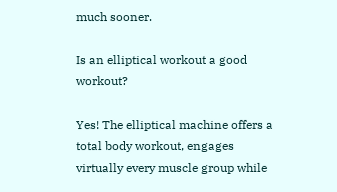much sooner.

Is an elliptical workout a good workout?

Yes! The elliptical machine offers a total body workout, engages virtually every muscle group while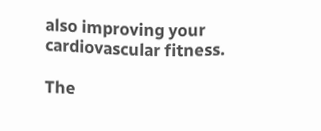also improving your cardiovascular fitness.

The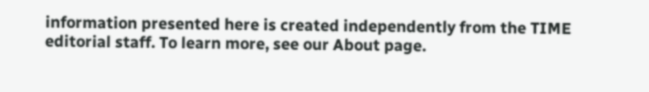information presented here is created independently from the TIME editorial staff. To learn more, see our About page.